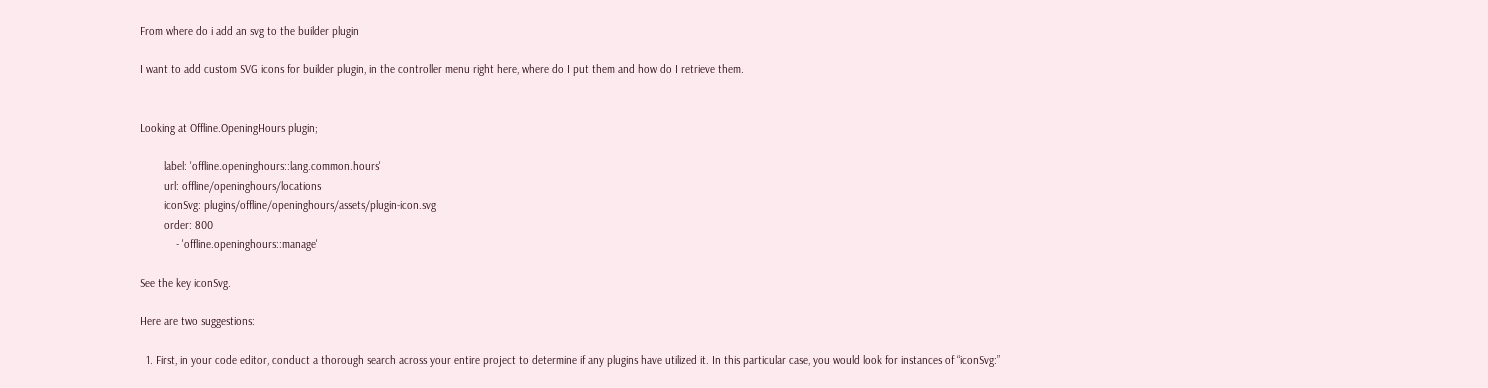From where do i add an svg to the builder plugin

I want to add custom SVG icons for builder plugin, in the controller menu right here, where do I put them and how do I retrieve them.


Looking at Offline.OpeningHours plugin;

        label: 'offline.openinghours::lang.common.hours'
        url: offline/openinghours/locations
        iconSvg: plugins/offline/openinghours/assets/plugin-icon.svg
        order: 800
            - 'offline.openinghours::manage'

See the key iconSvg.

Here are two suggestions:

  1. First, in your code editor, conduct a thorough search across your entire project to determine if any plugins have utilized it. In this particular case, you would look for instances of “iconSvg:”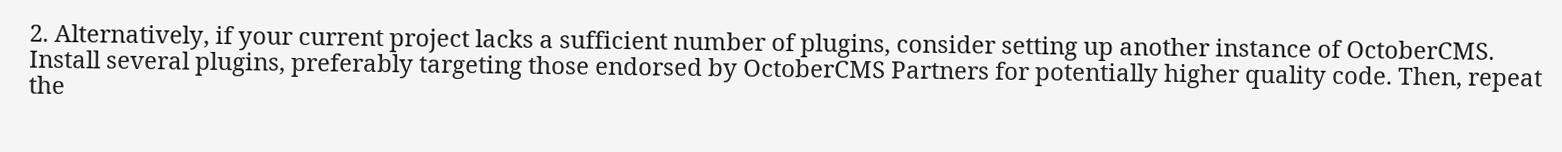2. Alternatively, if your current project lacks a sufficient number of plugins, consider setting up another instance of OctoberCMS. Install several plugins, preferably targeting those endorsed by OctoberCMS Partners for potentially higher quality code. Then, repeat the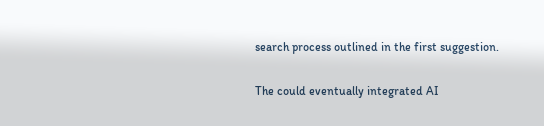search process outlined in the first suggestion.

The could eventually integrated AI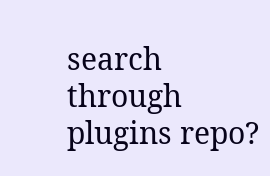search through plugins repo?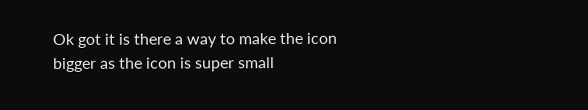Ok got it is there a way to make the icon bigger as the icon is super small